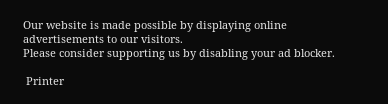Our website is made possible by displaying online advertisements to our visitors.
Please consider supporting us by disabling your ad blocker.

 Printer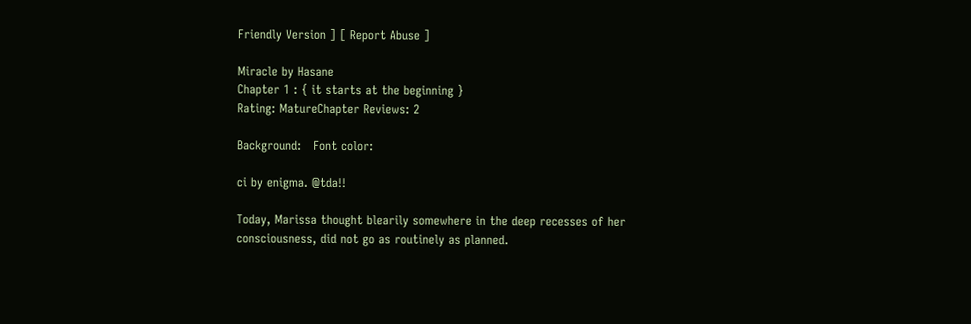Friendly Version ] [ Report Abuse ]

Miracle by Hasane
Chapter 1 : { it starts at the beginning }
Rating: MatureChapter Reviews: 2

Background:   Font color:

ci by enigma. @tda!!

Today, Marissa thought blearily somewhere in the deep recesses of her consciousness, did not go as routinely as planned.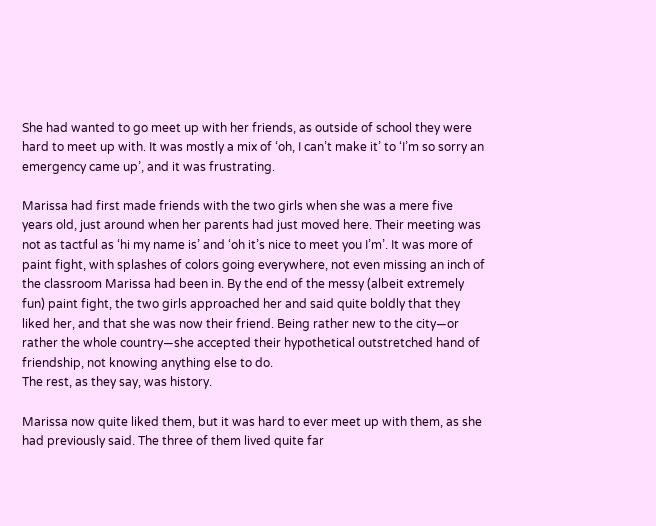She had wanted to go meet up with her friends, as outside of school they were hard to meet up with. It was mostly a mix of ‘oh, I can’t make it’ to ‘I’m so sorry an emergency came up’, and it was frustrating.

Marissa had first made friends with the two girls when she was a mere five years old, just around when her parents had just moved here. Their meeting was not as tactful as ‘hi my name is’ and ‘oh it’s nice to meet you I’m’. It was more of paint fight, with splashes of colors going everywhere, not even missing an inch of the classroom Marissa had been in. By the end of the messy (albeit extremely fun) paint fight, the two girls approached her and said quite boldly that they liked her, and that she was now their friend. Being rather new to the city—or rather the whole country—she accepted their hypothetical outstretched hand of friendship, not knowing anything else to do.
The rest, as they say, was history.

Marissa now quite liked them, but it was hard to ever meet up with them, as she had previously said. The three of them lived quite far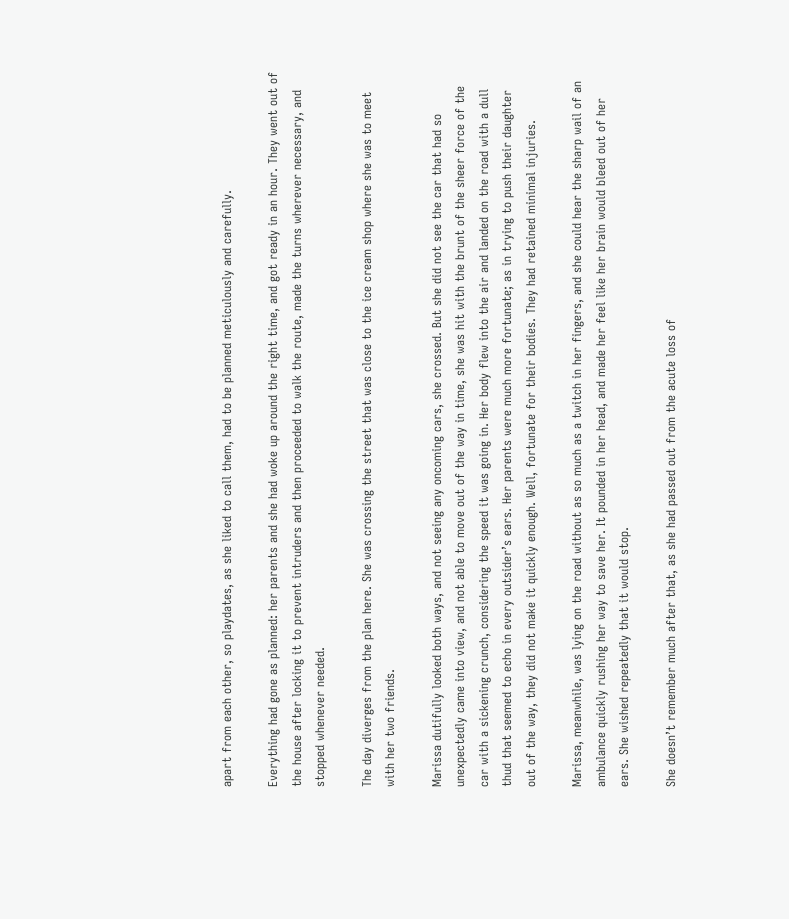apart from each other, so playdates, as she liked to call them, had to be planned meticulously and carefully.

Everything had gone as planned: her parents and she had woke up around the right time, and got ready in an hour. They went out of the house after locking it to prevent intruders and then proceeded to walk the route, made the turns wherever necessary, and stopped whenever needed.

The day diverges from the plan here. She was crossing the street that was close to the ice cream shop where she was to meet with her two friends.

Marissa dutifully looked both ways, and not seeing any oncoming cars, she crossed. But she did not see the car that had so unexpectedly came into view, and not able to move out of the way in time, she was hit with the brunt of the sheer force of the car with a sickening crunch, considering the speed it was going in. Her body flew into the air and landed on the road with a dull thud that seemed to echo in every outsider’s ears. Her parents were much more fortunate; as in trying to push their daughter out of the way, they did not make it quickly enough. Well, fortunate for their bodies. They had retained minimal injuries.

Marissa, meanwhile, was lying on the road without as so much as a twitch in her fingers, and she could hear the sharp wail of an ambulance quickly rushing her way to save her. It pounded in her head, and made her feel like her brain would bleed out of her ears. She wished repeatedly that it would stop.

She doesn’t remember much after that, as she had passed out from the acute loss of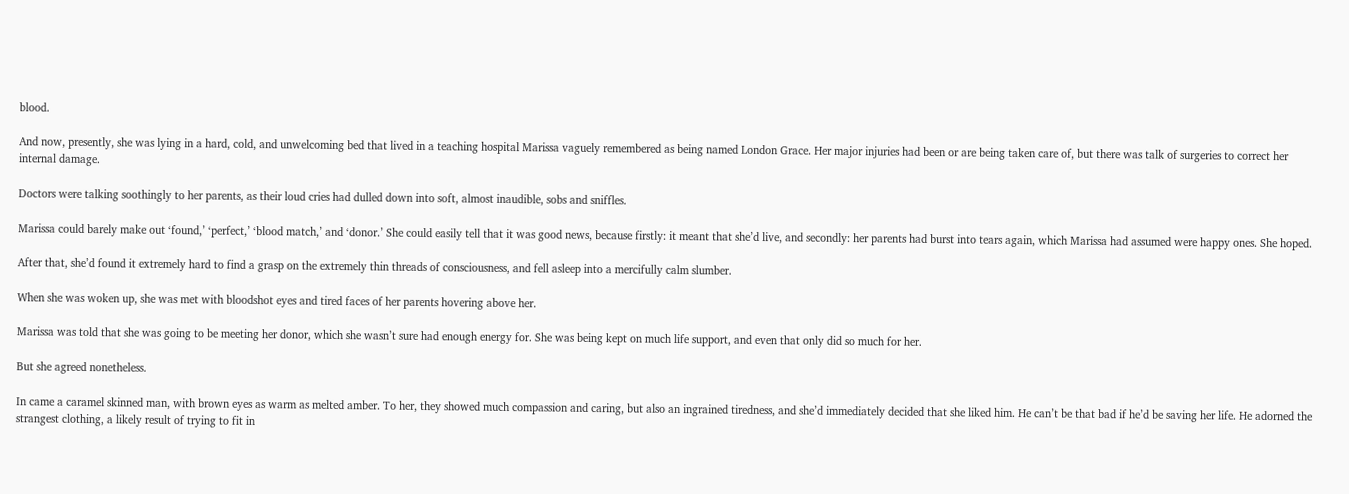blood.

And now, presently, she was lying in a hard, cold, and unwelcoming bed that lived in a teaching hospital Marissa vaguely remembered as being named London Grace. Her major injuries had been or are being taken care of, but there was talk of surgeries to correct her internal damage.

Doctors were talking soothingly to her parents, as their loud cries had dulled down into soft, almost inaudible, sobs and sniffles.

Marissa could barely make out ‘found,’ ‘perfect,’ ‘blood match,’ and ‘donor.’ She could easily tell that it was good news, because firstly: it meant that she’d live, and secondly: her parents had burst into tears again, which Marissa had assumed were happy ones. She hoped.

After that, she’d found it extremely hard to find a grasp on the extremely thin threads of consciousness, and fell asleep into a mercifully calm slumber.

When she was woken up, she was met with bloodshot eyes and tired faces of her parents hovering above her.

Marissa was told that she was going to be meeting her donor, which she wasn’t sure had enough energy for. She was being kept on much life support, and even that only did so much for her.

But she agreed nonetheless.

In came a caramel skinned man, with brown eyes as warm as melted amber. To her, they showed much compassion and caring, but also an ingrained tiredness, and she’d immediately decided that she liked him. He can’t be that bad if he’d be saving her life. He adorned the strangest clothing, a likely result of trying to fit in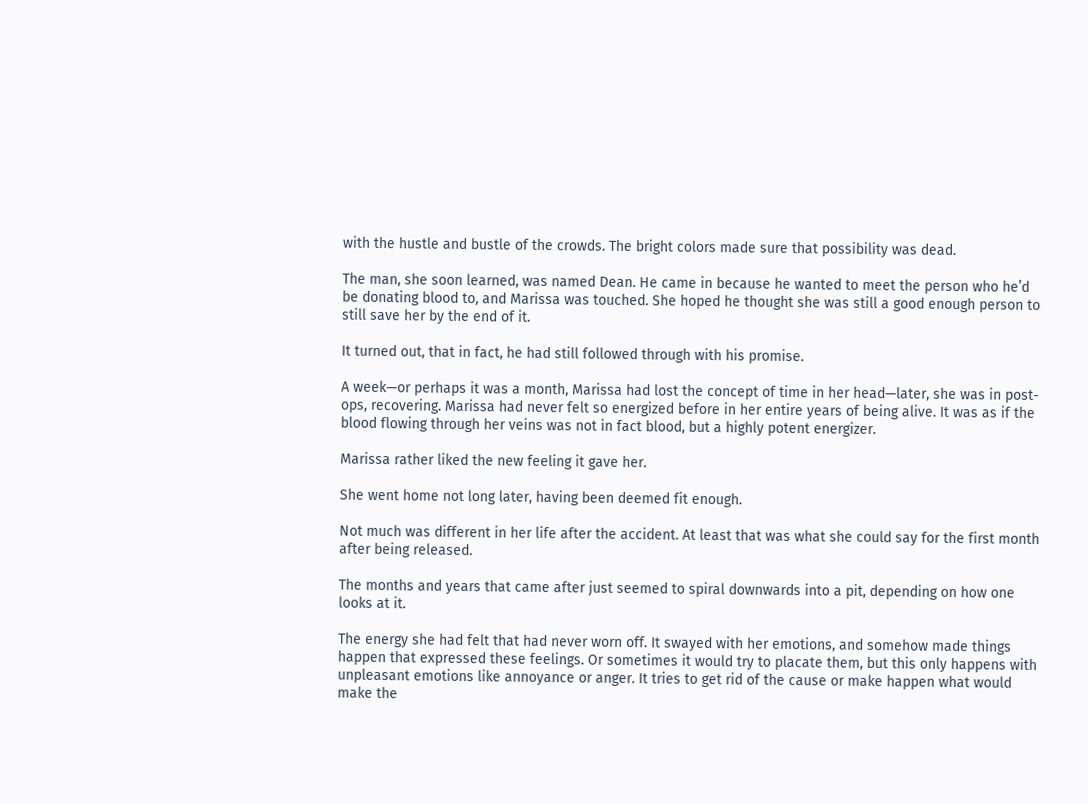with the hustle and bustle of the crowds. The bright colors made sure that possibility was dead.

The man, she soon learned, was named Dean. He came in because he wanted to meet the person who he’d be donating blood to, and Marissa was touched. She hoped he thought she was still a good enough person to still save her by the end of it.

It turned out, that in fact, he had still followed through with his promise.

A week—or perhaps it was a month, Marissa had lost the concept of time in her head—later, she was in post-ops, recovering. Marissa had never felt so energized before in her entire years of being alive. It was as if the blood flowing through her veins was not in fact blood, but a highly potent energizer.

Marissa rather liked the new feeling it gave her.

She went home not long later, having been deemed fit enough.

Not much was different in her life after the accident. At least that was what she could say for the first month after being released.

The months and years that came after just seemed to spiral downwards into a pit, depending on how one looks at it.

The energy she had felt that had never worn off. It swayed with her emotions, and somehow made things happen that expressed these feelings. Or sometimes it would try to placate them, but this only happens with unpleasant emotions like annoyance or anger. It tries to get rid of the cause or make happen what would make the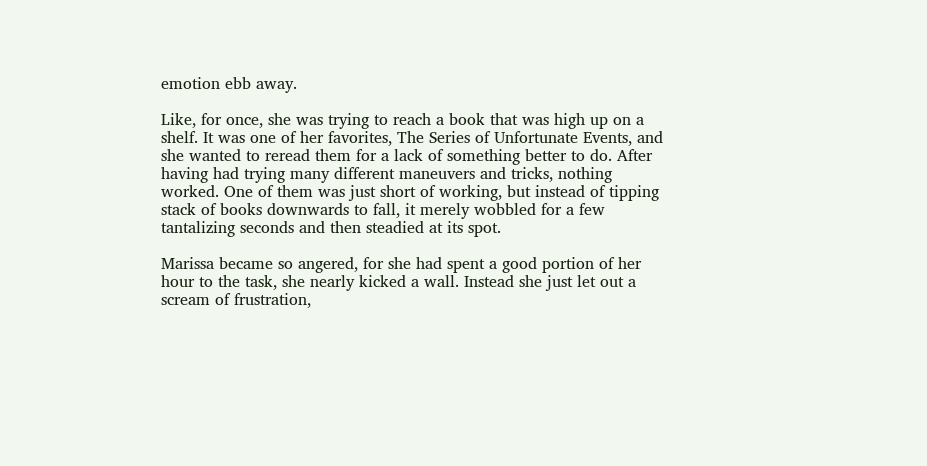emotion ebb away.

Like, for once, she was trying to reach a book that was high up on a shelf. It was one of her favorites, The Series of Unfortunate Events, and she wanted to reread them for a lack of something better to do. After having had trying many different maneuvers and tricks, nothing worked. One of them was just short of working, but instead of tipping stack of books downwards to fall, it merely wobbled for a few tantalizing seconds and then steadied at its spot.

Marissa became so angered, for she had spent a good portion of her hour to the task, she nearly kicked a wall. Instead she just let out a scream of frustration,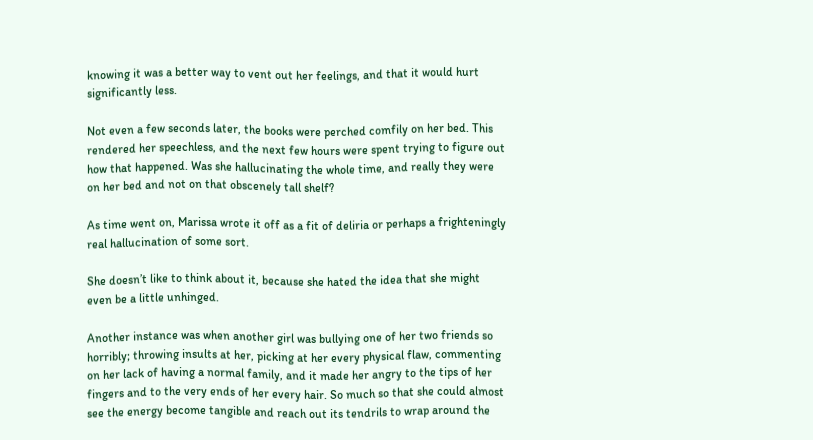knowing it was a better way to vent out her feelings, and that it would hurt significantly less.

Not even a few seconds later, the books were perched comfily on her bed. This rendered her speechless, and the next few hours were spent trying to figure out how that happened. Was she hallucinating the whole time, and really they were on her bed and not on that obscenely tall shelf?

As time went on, Marissa wrote it off as a fit of deliria or perhaps a frighteningly real hallucination of some sort.

She doesn’t like to think about it, because she hated the idea that she might even be a little unhinged.

Another instance was when another girl was bullying one of her two friends so horribly; throwing insults at her, picking at her every physical flaw, commenting on her lack of having a normal family, and it made her angry to the tips of her fingers and to the very ends of her every hair. So much so that she could almost see the energy become tangible and reach out its tendrils to wrap around the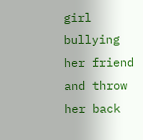girl bullying her friend and throw her back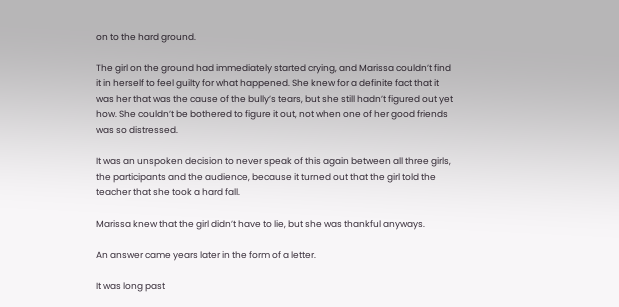on to the hard ground.

The girl on the ground had immediately started crying, and Marissa couldn’t find it in herself to feel guilty for what happened. She knew for a definite fact that it was her that was the cause of the bully’s tears, but she still hadn’t figured out yet how. She couldn’t be bothered to figure it out, not when one of her good friends was so distressed.

It was an unspoken decision to never speak of this again between all three girls, the participants and the audience, because it turned out that the girl told the teacher that she took a hard fall.

Marissa knew that the girl didn’t have to lie, but she was thankful anyways.

An answer came years later in the form of a letter.

It was long past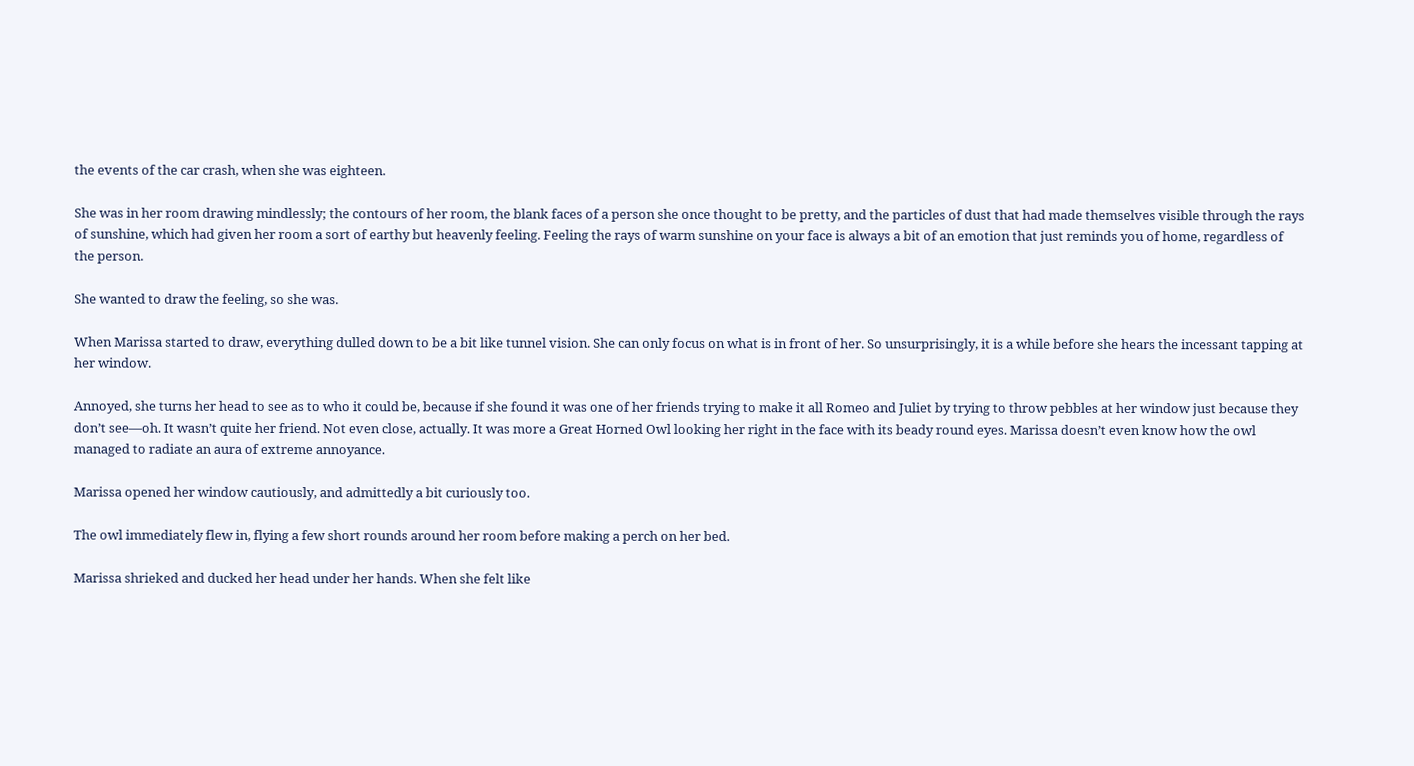the events of the car crash, when she was eighteen.

She was in her room drawing mindlessly; the contours of her room, the blank faces of a person she once thought to be pretty, and the particles of dust that had made themselves visible through the rays of sunshine, which had given her room a sort of earthy but heavenly feeling. Feeling the rays of warm sunshine on your face is always a bit of an emotion that just reminds you of home, regardless of the person.

She wanted to draw the feeling, so she was.

When Marissa started to draw, everything dulled down to be a bit like tunnel vision. She can only focus on what is in front of her. So unsurprisingly, it is a while before she hears the incessant tapping at her window.

Annoyed, she turns her head to see as to who it could be, because if she found it was one of her friends trying to make it all Romeo and Juliet by trying to throw pebbles at her window just because they don’t see—oh. It wasn’t quite her friend. Not even close, actually. It was more a Great Horned Owl looking her right in the face with its beady round eyes. Marissa doesn’t even know how the owl managed to radiate an aura of extreme annoyance.

Marissa opened her window cautiously, and admittedly a bit curiously too.

The owl immediately flew in, flying a few short rounds around her room before making a perch on her bed.

Marissa shrieked and ducked her head under her hands. When she felt like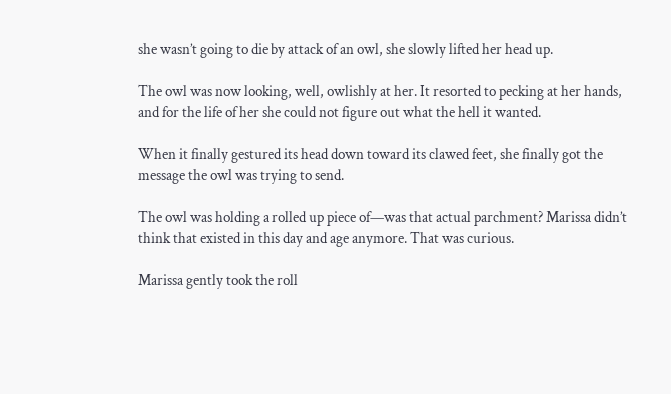she wasn’t going to die by attack of an owl, she slowly lifted her head up.

The owl was now looking, well, owlishly at her. It resorted to pecking at her hands, and for the life of her she could not figure out what the hell it wanted.

When it finally gestured its head down toward its clawed feet, she finally got the message the owl was trying to send.

The owl was holding a rolled up piece of—was that actual parchment? Marissa didn’t think that existed in this day and age anymore. That was curious.

Marissa gently took the roll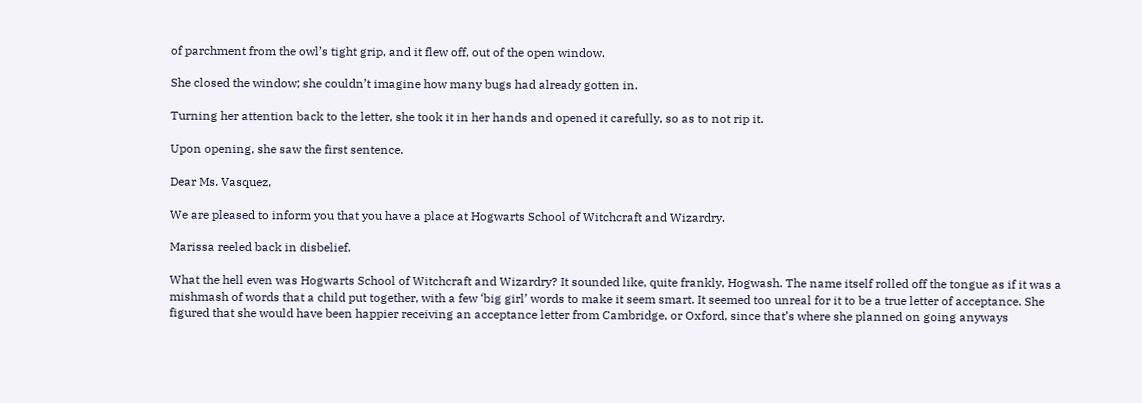of parchment from the owl’s tight grip, and it flew off, out of the open window.

She closed the window; she couldn’t imagine how many bugs had already gotten in.

Turning her attention back to the letter, she took it in her hands and opened it carefully, so as to not rip it.

Upon opening, she saw the first sentence.

Dear Ms. Vasquez,

We are pleased to inform you that you have a place at Hogwarts School of Witchcraft and Wizardry.

Marissa reeled back in disbelief.

What the hell even was Hogwarts School of Witchcraft and Wizardry? It sounded like, quite frankly, Hogwash. The name itself rolled off the tongue as if it was a mishmash of words that a child put together, with a few ‘big girl’ words to make it seem smart. It seemed too unreal for it to be a true letter of acceptance. She figured that she would have been happier receiving an acceptance letter from Cambridge, or Oxford, since that’s where she planned on going anyways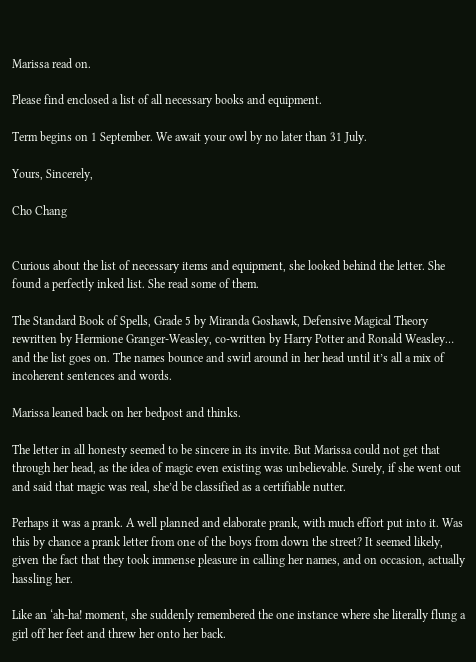Marissa read on.

Please find enclosed a list of all necessary books and equipment.

Term begins on 1 September. We await your owl by no later than 31 July.

Yours, Sincerely,

Cho Chang


Curious about the list of necessary items and equipment, she looked behind the letter. She found a perfectly inked list. She read some of them.

The Standard Book of Spells, Grade 5 by Miranda Goshawk, Defensive Magical Theory rewritten by Hermione Granger-Weasley, co-written by Harry Potter and Ronald Weasley… and the list goes on. The names bounce and swirl around in her head until it’s all a mix of incoherent sentences and words.

Marissa leaned back on her bedpost and thinks.

The letter in all honesty seemed to be sincere in its invite. But Marissa could not get that through her head, as the idea of magic even existing was unbelievable. Surely, if she went out and said that magic was real, she’d be classified as a certifiable nutter.

Perhaps it was a prank. A well planned and elaborate prank, with much effort put into it. Was this by chance a prank letter from one of the boys from down the street? It seemed likely, given the fact that they took immense pleasure in calling her names, and on occasion, actually hassling her.

Like an ‘ah-ha! moment, she suddenly remembered the one instance where she literally flung a girl off her feet and threw her onto her back.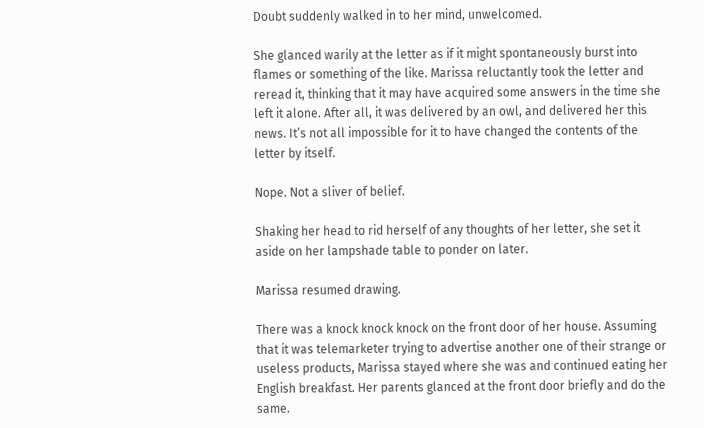Doubt suddenly walked in to her mind, unwelcomed.

She glanced warily at the letter as if it might spontaneously burst into flames or something of the like. Marissa reluctantly took the letter and reread it, thinking that it may have acquired some answers in the time she left it alone. After all, it was delivered by an owl, and delivered her this news. It’s not all impossible for it to have changed the contents of the letter by itself.

Nope. Not a sliver of belief.

Shaking her head to rid herself of any thoughts of her letter, she set it aside on her lampshade table to ponder on later.

Marissa resumed drawing.

There was a knock knock knock on the front door of her house. Assuming that it was telemarketer trying to advertise another one of their strange or useless products, Marissa stayed where she was and continued eating her English breakfast. Her parents glanced at the front door briefly and do the same.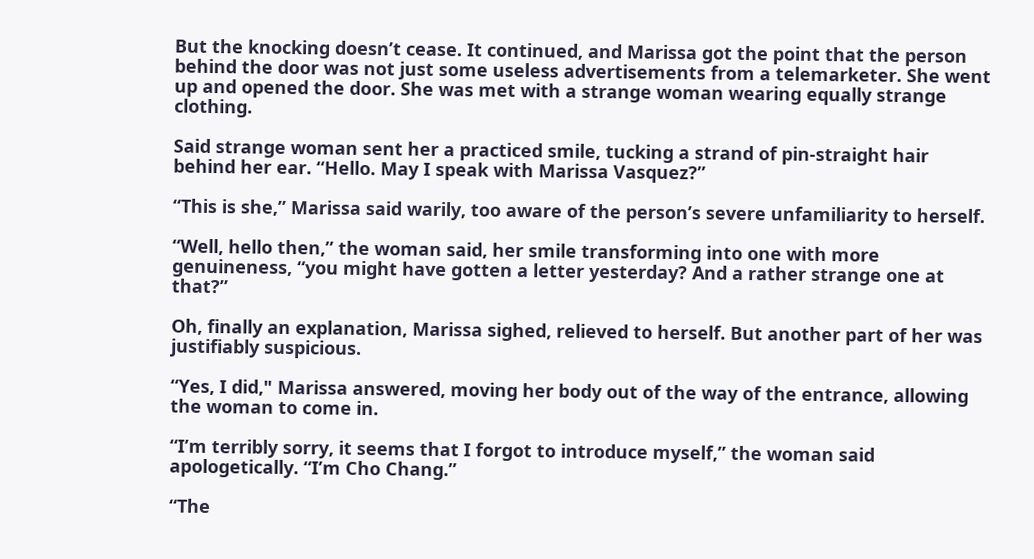But the knocking doesn’t cease. It continued, and Marissa got the point that the person behind the door was not just some useless advertisements from a telemarketer. She went up and opened the door. She was met with a strange woman wearing equally strange clothing.

Said strange woman sent her a practiced smile, tucking a strand of pin-straight hair behind her ear. “Hello. May I speak with Marissa Vasquez?”

“This is she,” Marissa said warily, too aware of the person’s severe unfamiliarity to herself.

“Well, hello then,” the woman said, her smile transforming into one with more genuineness, “you might have gotten a letter yesterday? And a rather strange one at that?”

Oh, finally an explanation, Marissa sighed, relieved to herself. But another part of her was justifiably suspicious.

“Yes, I did," Marissa answered, moving her body out of the way of the entrance, allowing the woman to come in.

“I’m terribly sorry, it seems that I forgot to introduce myself,” the woman said apologetically. “I’m Cho Chang.”

“The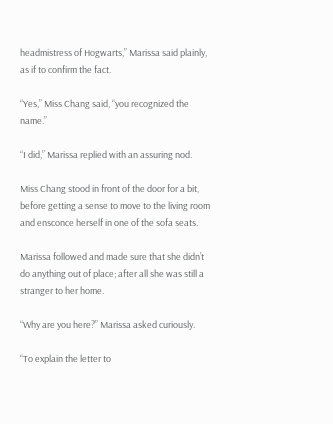headmistress of Hogwarts,” Marissa said plainly, as if to confirm the fact.

“Yes,” Miss Chang said, “you recognized the name.”

“I did,” Marissa replied with an assuring nod.

Miss Chang stood in front of the door for a bit, before getting a sense to move to the living room and ensconce herself in one of the sofa seats.

Marissa followed and made sure that she didn’t do anything out of place; after all she was still a stranger to her home.

“Why are you here?” Marissa asked curiously.

“To explain the letter to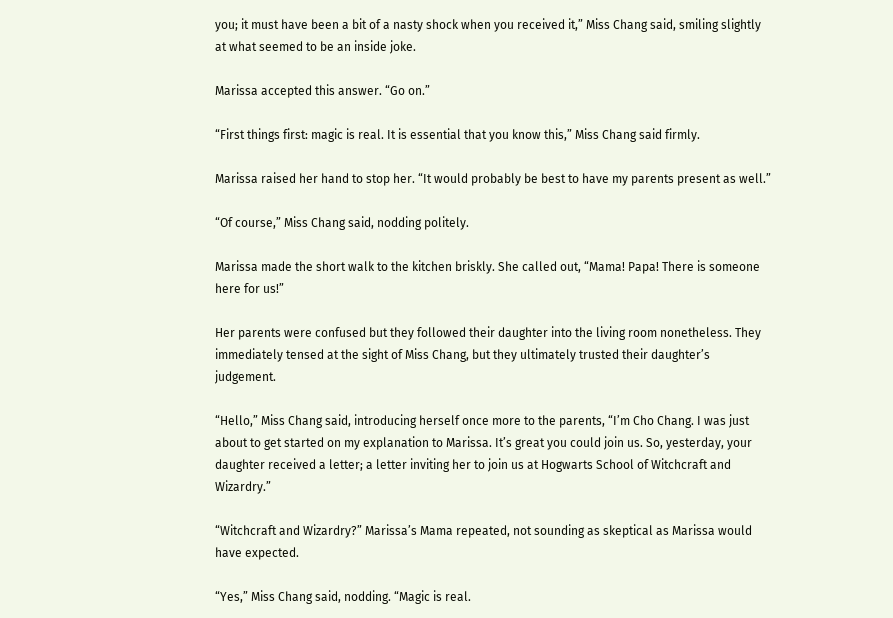you; it must have been a bit of a nasty shock when you received it,” Miss Chang said, smiling slightly at what seemed to be an inside joke.

Marissa accepted this answer. “Go on.”

“First things first: magic is real. It is essential that you know this,” Miss Chang said firmly.

Marissa raised her hand to stop her. “It would probably be best to have my parents present as well.”

“Of course,” Miss Chang said, nodding politely.

Marissa made the short walk to the kitchen briskly. She called out, “Mama! Papa! There is someone here for us!”

Her parents were confused but they followed their daughter into the living room nonetheless. They immediately tensed at the sight of Miss Chang, but they ultimately trusted their daughter’s judgement.

“Hello,” Miss Chang said, introducing herself once more to the parents, “I’m Cho Chang. I was just about to get started on my explanation to Marissa. It’s great you could join us. So, yesterday, your daughter received a letter; a letter inviting her to join us at Hogwarts School of Witchcraft and Wizardry.”

“Witchcraft and Wizardry?” Marissa’s Mama repeated, not sounding as skeptical as Marissa would have expected.

“Yes,” Miss Chang said, nodding. “Magic is real.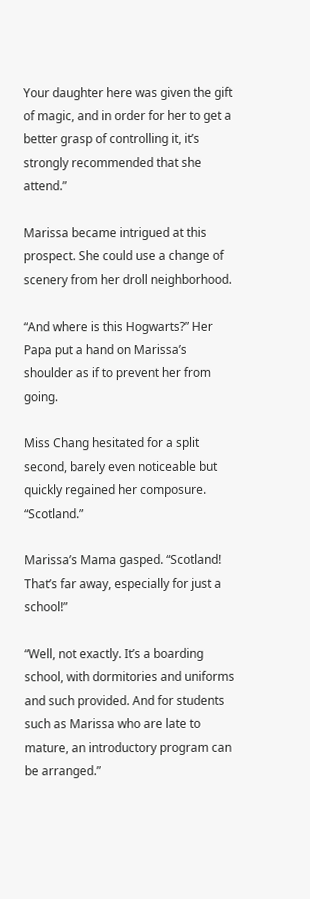Your daughter here was given the gift of magic, and in order for her to get a better grasp of controlling it, it’s strongly recommended that she attend.”

Marissa became intrigued at this prospect. She could use a change of scenery from her droll neighborhood.

“And where is this Hogwarts?” Her Papa put a hand on Marissa’s shoulder as if to prevent her from going.

Miss Chang hesitated for a split second, barely even noticeable but quickly regained her composure. “Scotland.”

Marissa’s Mama gasped. “Scotland! That’s far away, especially for just a school!”

“Well, not exactly. It’s a boarding school, with dormitories and uniforms and such provided. And for students such as Marissa who are late to mature, an introductory program can be arranged.”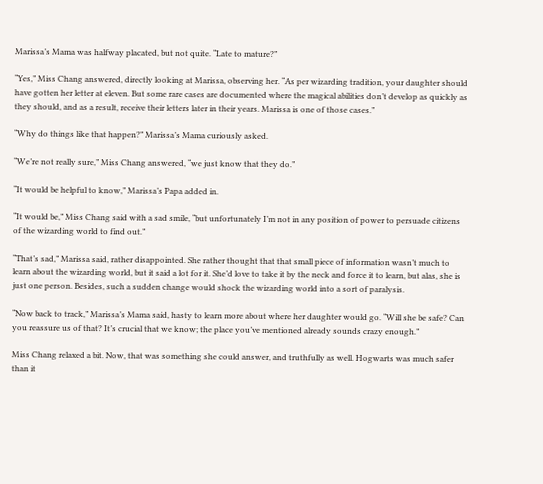Marissa’s Mama was halfway placated, but not quite. “Late to mature?”

“Yes,” Miss Chang answered, directly looking at Marissa, observing her. “As per wizarding tradition, your daughter should have gotten her letter at eleven. But some rare cases are documented where the magical abilities don’t develop as quickly as they should, and as a result, receive their letters later in their years. Marissa is one of those cases.”

“Why do things like that happen?” Marissa’s Mama curiously asked.

“We’re not really sure,” Miss Chang answered, “we just know that they do.”

“It would be helpful to know,” Marissa’s Papa added in.

“It would be,” Miss Chang said with a sad smile, “but unfortunately I’m not in any position of power to persuade citizens of the wizarding world to find out.”

“That’s sad,” Marissa said, rather disappointed. She rather thought that that small piece of information wasn’t much to learn about the wizarding world, but it said a lot for it. She’d love to take it by the neck and force it to learn, but alas, she is just one person. Besides, such a sudden change would shock the wizarding world into a sort of paralysis.

“Now back to track,” Marissa’s Mama said, hasty to learn more about where her daughter would go. “Will she be safe? Can you reassure us of that? It’s crucial that we know; the place you’ve mentioned already sounds crazy enough.”

Miss Chang relaxed a bit. Now, that was something she could answer, and truthfully as well. Hogwarts was much safer than it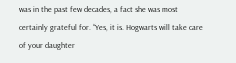was in the past few decades, a fact she was most certainly grateful for. “Yes, it is. Hogwarts will take care of your daughter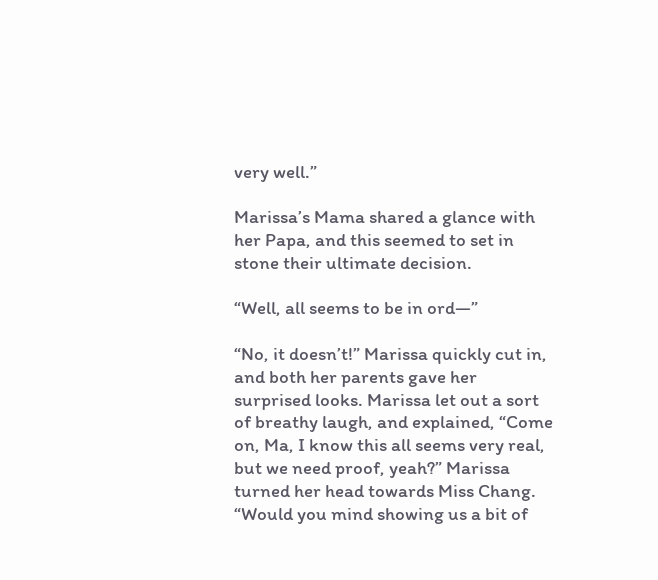very well.”

Marissa’s Mama shared a glance with her Papa, and this seemed to set in stone their ultimate decision.

“Well, all seems to be in ord—”

“No, it doesn’t!” Marissa quickly cut in, and both her parents gave her surprised looks. Marissa let out a sort of breathy laugh, and explained, “Come on, Ma, I know this all seems very real, but we need proof, yeah?” Marissa turned her head towards Miss Chang. “Would you mind showing us a bit of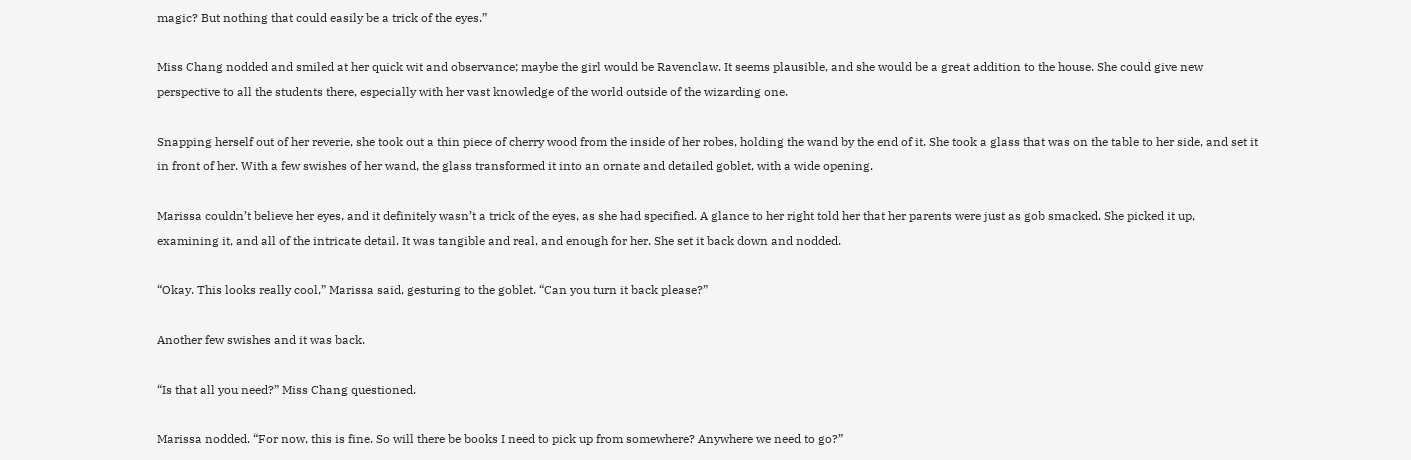magic? But nothing that could easily be a trick of the eyes.”

Miss Chang nodded and smiled at her quick wit and observance; maybe the girl would be Ravenclaw. It seems plausible, and she would be a great addition to the house. She could give new perspective to all the students there, especially with her vast knowledge of the world outside of the wizarding one.

Snapping herself out of her reverie, she took out a thin piece of cherry wood from the inside of her robes, holding the wand by the end of it. She took a glass that was on the table to her side, and set it in front of her. With a few swishes of her wand, the glass transformed it into an ornate and detailed goblet, with a wide opening.

Marissa couldn’t believe her eyes, and it definitely wasn’t a trick of the eyes, as she had specified. A glance to her right told her that her parents were just as gob smacked. She picked it up, examining it, and all of the intricate detail. It was tangible and real, and enough for her. She set it back down and nodded.

“Okay. This looks really cool,” Marissa said, gesturing to the goblet. “Can you turn it back please?”

Another few swishes and it was back.

“Is that all you need?” Miss Chang questioned.

Marissa nodded. “For now, this is fine. So will there be books I need to pick up from somewhere? Anywhere we need to go?”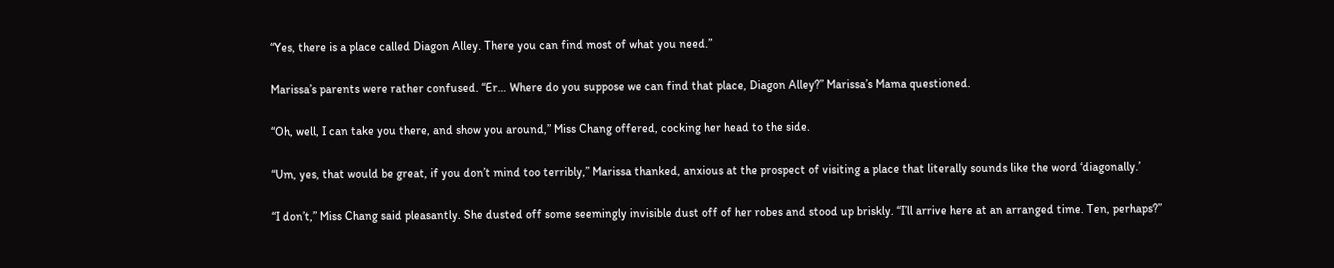“Yes, there is a place called Diagon Alley. There you can find most of what you need.”

Marissa’s parents were rather confused. “Er… Where do you suppose we can find that place, Diagon Alley?” Marissa’s Mama questioned.

“Oh, well, I can take you there, and show you around,” Miss Chang offered, cocking her head to the side.

“Um, yes, that would be great, if you don’t mind too terribly,” Marissa thanked, anxious at the prospect of visiting a place that literally sounds like the word ‘diagonally.’

“I don’t,” Miss Chang said pleasantly. She dusted off some seemingly invisible dust off of her robes and stood up briskly. “I’ll arrive here at an arranged time. Ten, perhaps?”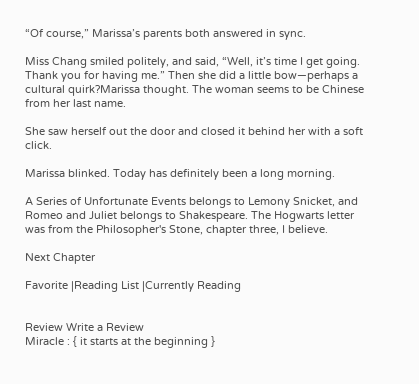“Of course,” Marissa’s parents both answered in sync.

Miss Chang smiled politely, and said, “Well, it’s time I get going. Thank you for having me.” Then she did a little bow—perhaps a cultural quirk?Marissa thought. The woman seems to be Chinese from her last name.

She saw herself out the door and closed it behind her with a soft click.

Marissa blinked. Today has definitely been a long morning.

A Series of Unfortunate Events belongs to Lemony Snicket, and Romeo and Juliet belongs to Shakespeare. The Hogwarts letter was from the Philosopher's Stone, chapter three, I believe.

Next Chapter

Favorite |Reading List |Currently Reading


Review Write a Review
Miracle : { it starts at the beginning }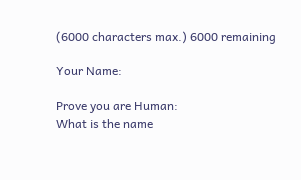(6000 characters max.) 6000 remaining

Your Name:

Prove you are Human:
What is the name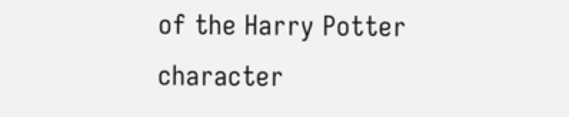of the Harry Potter character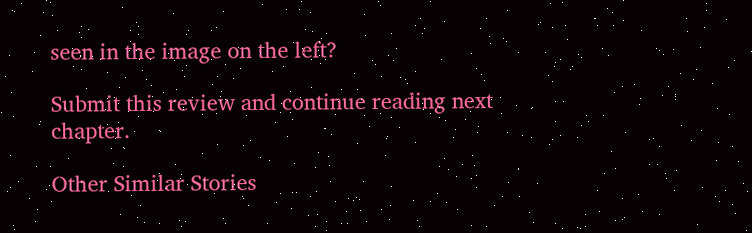seen in the image on the left?

Submit this review and continue reading next chapter.

Other Similar Stories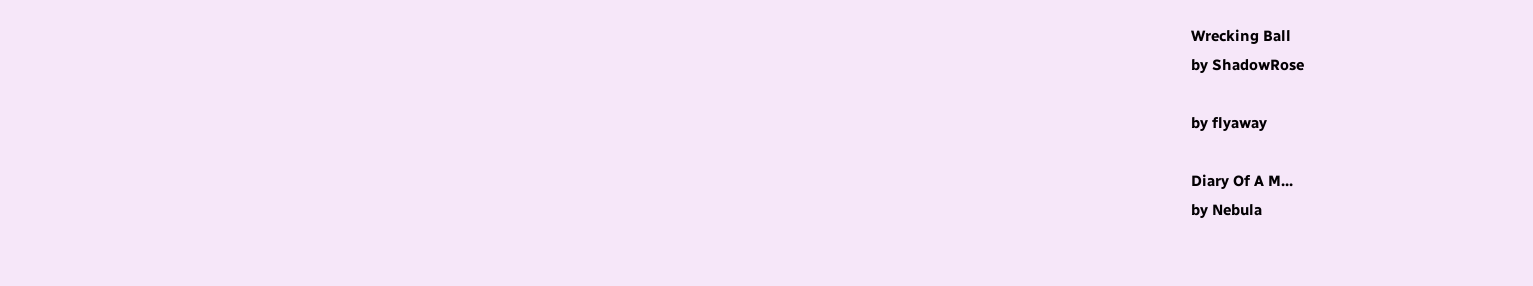Wrecking Ball
by ShadowRose

by flyaway

Diary Of A M...
by Nebula